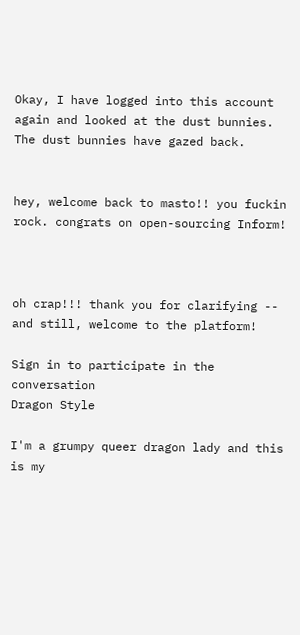Okay, I have logged into this account again and looked at the dust bunnies. The dust bunnies have gazed back.


hey, welcome back to masto!! you fuckin rock. congrats on open-sourcing Inform!



oh crap!!! thank you for clarifying -- and still, welcome to the platform!

Sign in to participate in the conversation
Dragon Style

I'm a grumpy queer dragon lady and this is my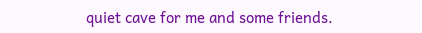quiet cave for me and some friends.